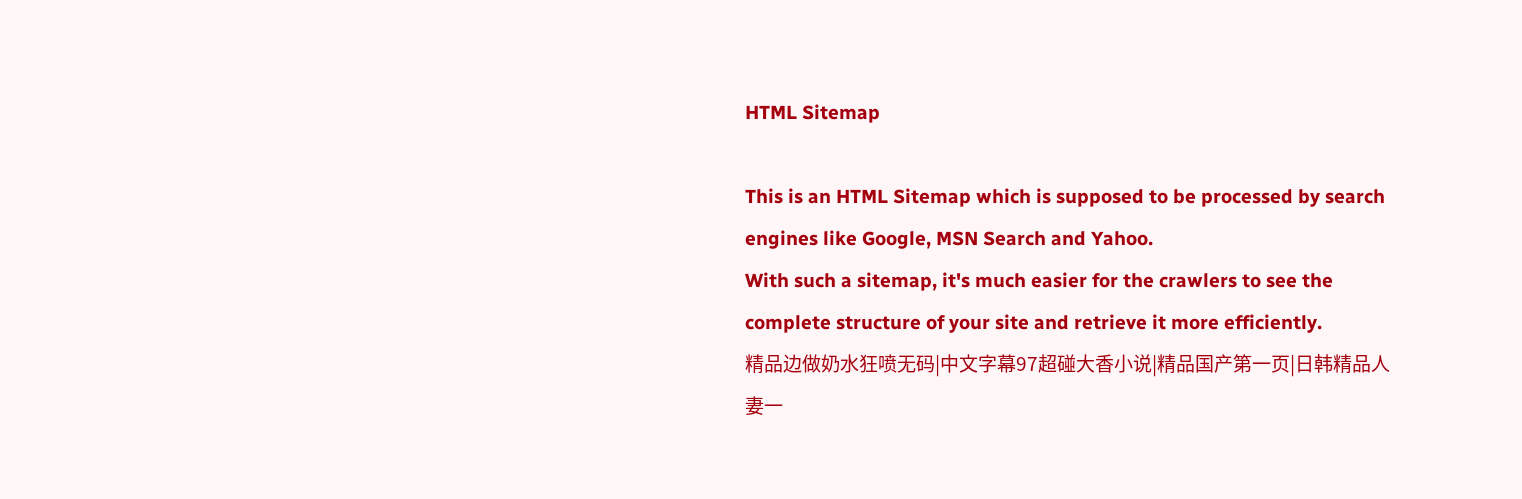HTML Sitemap

This is an HTML Sitemap which is supposed to be processed by search engines like Google, MSN Search and Yahoo.
With such a sitemap, it's much easier for the crawlers to see the complete structure of your site and retrieve it more efficiently.
精品边做奶水狂喷无码|中文字幕97超碰大香小说|精品国产第一页|日韩精品人妻一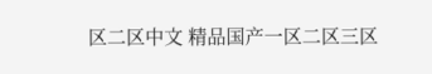区二区中文 精品国产一区二区三区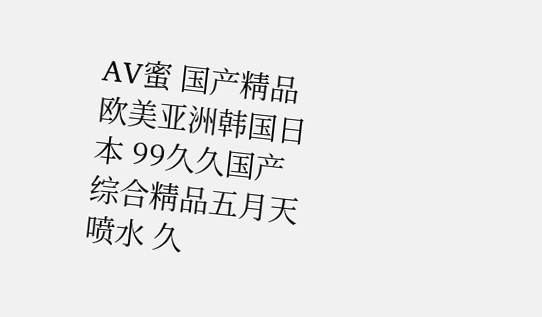AV蜜 国产精品欧美亚洲韩国日本 99久久国产综合精品五月天喷水 久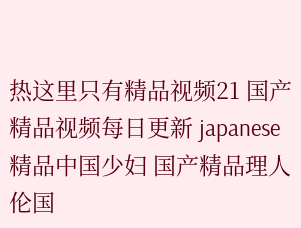热这里只有精品视频21 国产精品视频每日更新 japanese精品中国少妇 国产精品理人伦国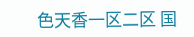色天香一区二区 国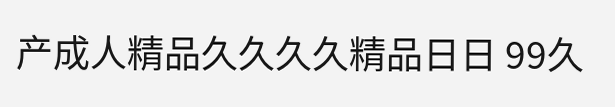产成人精品久久久久精品日日 99久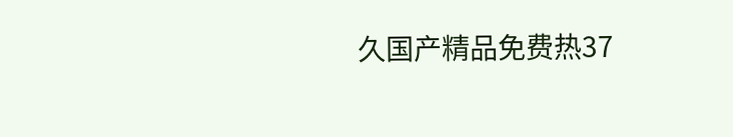久国产精品免费热37